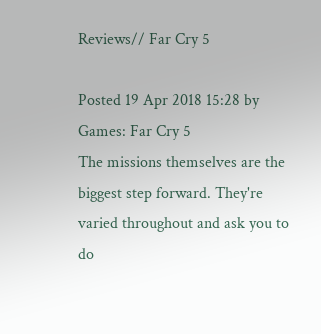Reviews// Far Cry 5

Posted 19 Apr 2018 15:28 by
Games: Far Cry 5
The missions themselves are the biggest step forward. They're varied throughout and ask you to do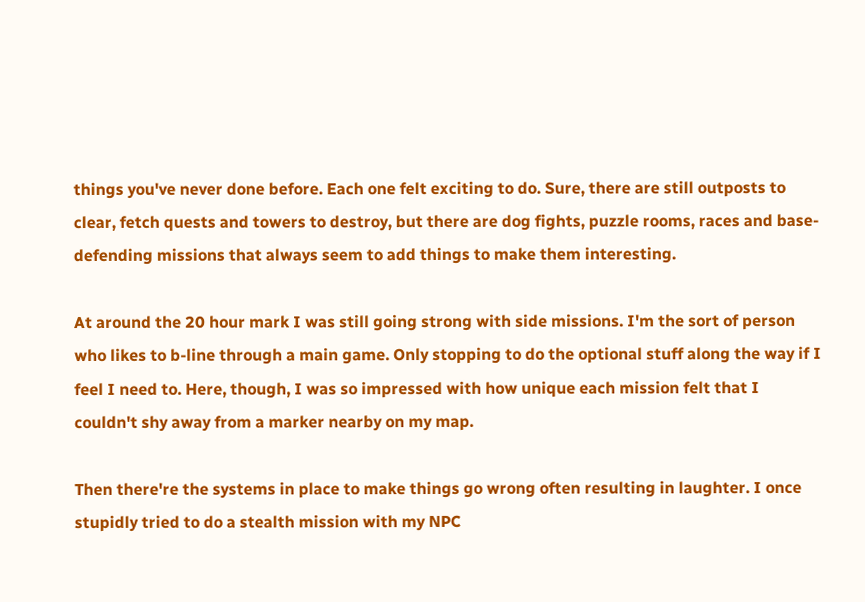things you've never done before. Each one felt exciting to do. Sure, there are still outposts to clear, fetch quests and towers to destroy, but there are dog fights, puzzle rooms, races and base-defending missions that always seem to add things to make them interesting.

At around the 20 hour mark I was still going strong with side missions. I'm the sort of person who likes to b-line through a main game. Only stopping to do the optional stuff along the way if I feel I need to. Here, though, I was so impressed with how unique each mission felt that I couldn't shy away from a marker nearby on my map.

Then there're the systems in place to make things go wrong often resulting in laughter. I once stupidly tried to do a stealth mission with my NPC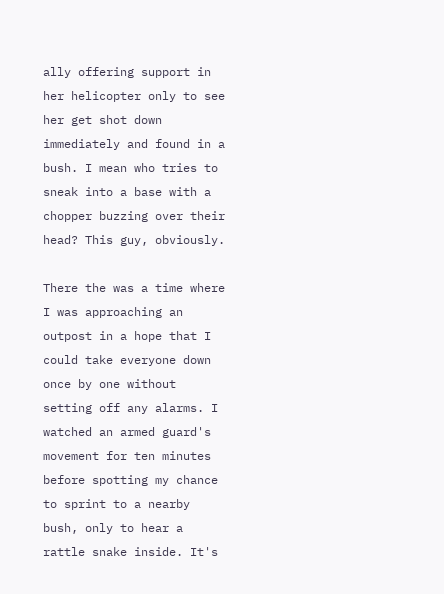ally offering support in her helicopter only to see her get shot down immediately and found in a bush. I mean who tries to sneak into a base with a chopper buzzing over their head? This guy, obviously.

There the was a time where I was approaching an outpost in a hope that I could take everyone down once by one without setting off any alarms. I watched an armed guard's movement for ten minutes before spotting my chance to sprint to a nearby bush, only to hear a rattle snake inside. It's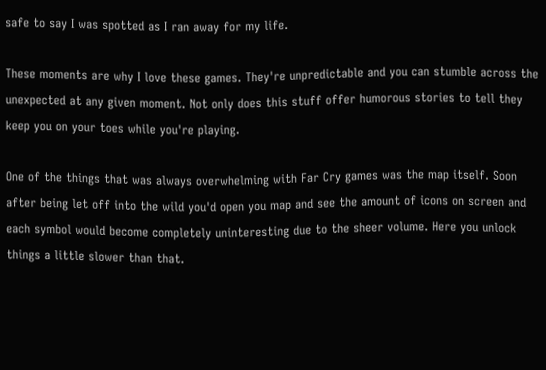safe to say I was spotted as I ran away for my life.

These moments are why I love these games. They're unpredictable and you can stumble across the unexpected at any given moment. Not only does this stuff offer humorous stories to tell they keep you on your toes while you're playing.

One of the things that was always overwhelming with Far Cry games was the map itself. Soon after being let off into the wild you'd open you map and see the amount of icons on screen and each symbol would become completely uninteresting due to the sheer volume. Here you unlock things a little slower than that.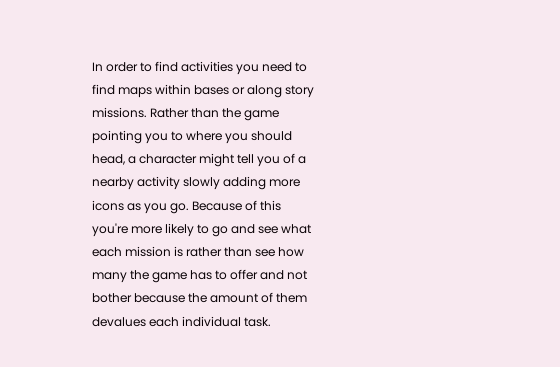In order to find activities you need to find maps within bases or along story missions. Rather than the game pointing you to where you should head, a character might tell you of a nearby activity slowly adding more icons as you go. Because of this you're more likely to go and see what each mission is rather than see how many the game has to offer and not bother because the amount of them devalues each individual task.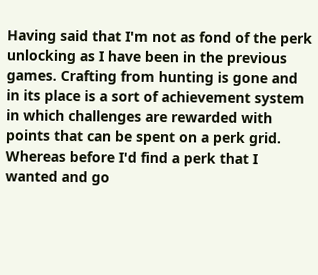Having said that I'm not as fond of the perk unlocking as I have been in the previous games. Crafting from hunting is gone and in its place is a sort of achievement system in which challenges are rewarded with points that can be spent on a perk grid. Whereas before I'd find a perk that I wanted and go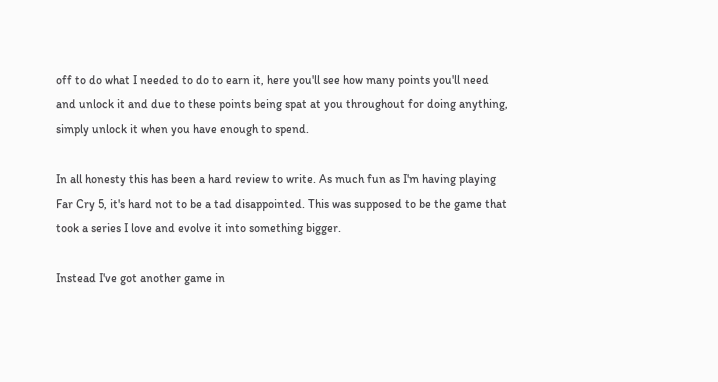off to do what I needed to do to earn it, here you'll see how many points you'll need and unlock it and due to these points being spat at you throughout for doing anything, simply unlock it when you have enough to spend.

In all honesty this has been a hard review to write. As much fun as I'm having playing Far Cry 5, it's hard not to be a tad disappointed. This was supposed to be the game that took a series I love and evolve it into something bigger.

Instead I've got another game in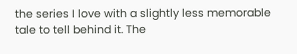the series I love with a slightly less memorable tale to tell behind it. The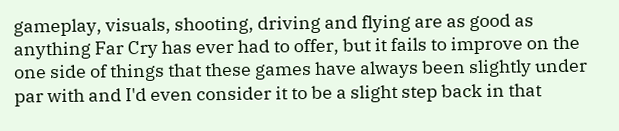gameplay, visuals, shooting, driving and flying are as good as anything Far Cry has ever had to offer, but it fails to improve on the one side of things that these games have always been slightly under par with and I'd even consider it to be a slight step back in that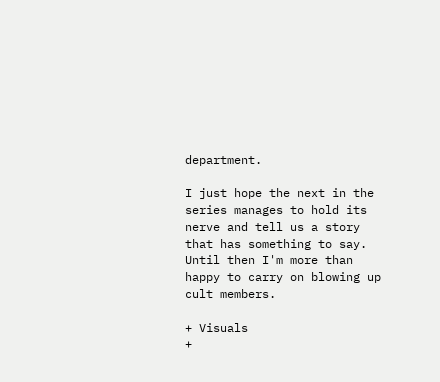department.

I just hope the next in the series manages to hold its nerve and tell us a story that has something to say. Until then I'm more than happy to carry on blowing up cult members.

+ Visuals
+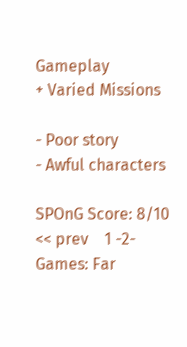Gameplay
+ Varied Missions

- Poor story
- Awful characters

SPOnG Score: 8/10
<< prev    1 -2-
Games: Far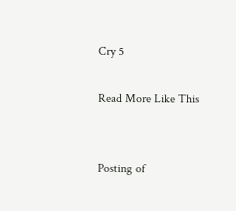Cry 5

Read More Like This


Posting of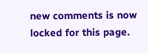new comments is now locked for this page.